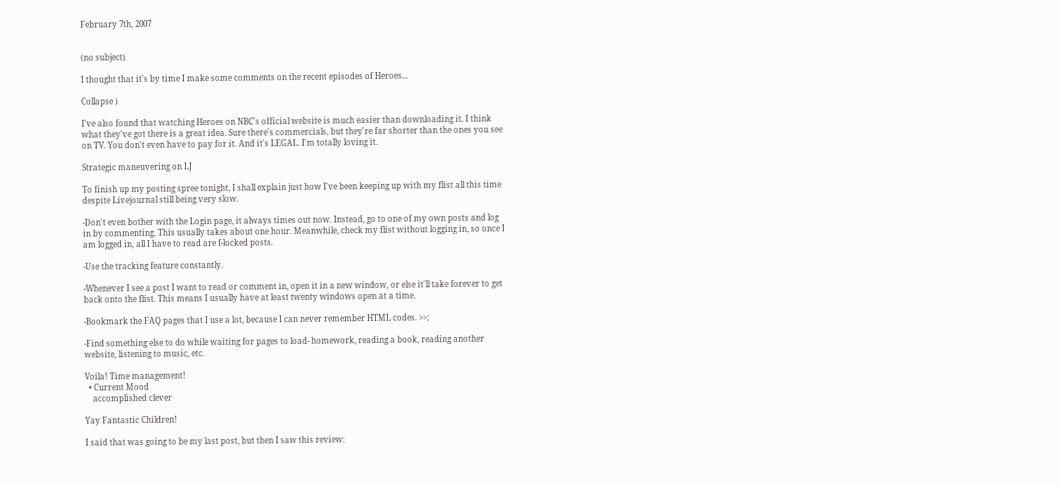February 7th, 2007


(no subject)

I thought that it's by time I make some comments on the recent episodes of Heroes...

Collapse )

I've also found that watching Heroes on NBC's official website is much easier than downloading it. I think what they've got there is a great idea. Sure there's commercials, but they're far shorter than the ones you see on TV. You don't even have to pay for it. And it's LEGAL. I'm totally loving it.

Strategic maneuvering on LJ

To finish up my posting spree tonight, I shall explain just how I've been keeping up with my flist all this time despite Livejournal still being very slow.

-Don't even bother with the Login page, it always times out now. Instead, go to one of my own posts and log in by commenting. This usually takes about one hour. Meanwhile, check my flist without logging in, so once I am logged in, all I have to read are f-locked posts.

-Use the tracking feature constantly.

-Whenever I see a post I want to read or comment in, open it in a new window, or else it'll take forever to get back onto the flist. This means I usually have at least twenty windows open at a time.

-Bookmark the FAQ pages that I use a lot, because I can never remember HTML codes. >>;

-Find something else to do while waiting for pages to load- homework, reading a book, reading another website, listening to music, etc.

Voila! Time management!
  • Current Mood
    accomplished clever

Yay Fantastic Children!

I said that was going to be my last post, but then I saw this review: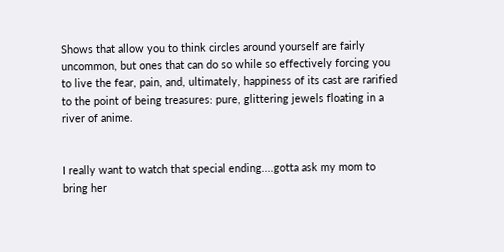Shows that allow you to think circles around yourself are fairly uncommon, but ones that can do so while so effectively forcing you to live the fear, pain, and, ultimately, happiness of its cast are rarified to the point of being treasures: pure, glittering jewels floating in a river of anime.


I really want to watch that special ending....gotta ask my mom to bring her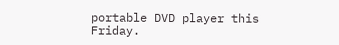portable DVD player this Friday.